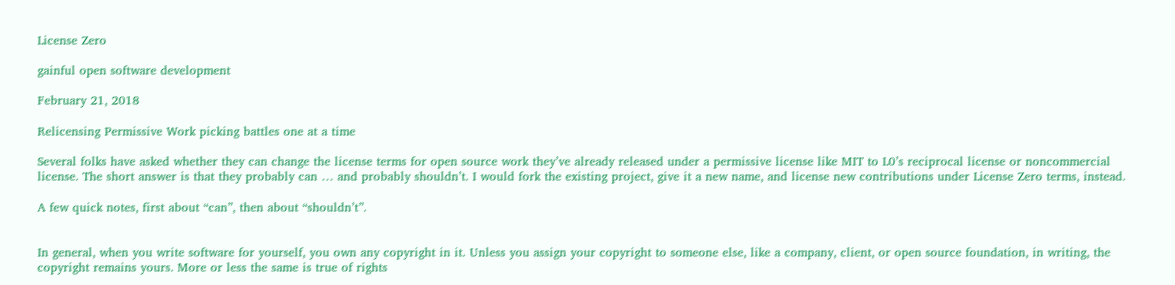License Zero

gainful open software development

February 21, 2018

Relicensing Permissive Work picking battles one at a time

Several folks have asked whether they can change the license terms for open source work they’ve already released under a permissive license like MIT to L0’s reciprocal license or noncommercial license. The short answer is that they probably can … and probably shouldn’t. I would fork the existing project, give it a new name, and license new contributions under License Zero terms, instead.

A few quick notes, first about “can”, then about “shouldn’t”.


In general, when you write software for yourself, you own any copyright in it. Unless you assign your copyright to someone else, like a company, client, or open source foundation, in writing, the copyright remains yours. More or less the same is true of rights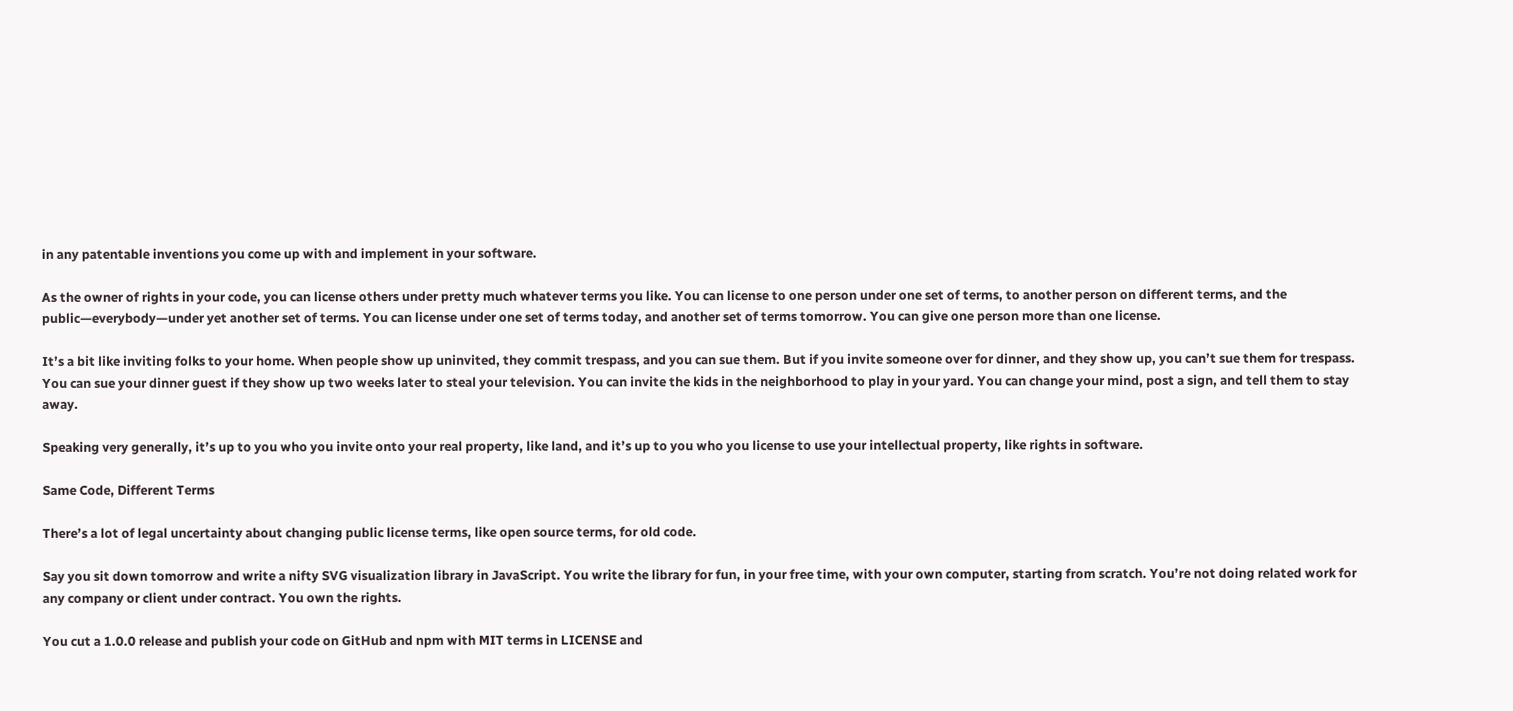in any patentable inventions you come up with and implement in your software.

As the owner of rights in your code, you can license others under pretty much whatever terms you like. You can license to one person under one set of terms, to another person on different terms, and the public—everybody—under yet another set of terms. You can license under one set of terms today, and another set of terms tomorrow. You can give one person more than one license.

It’s a bit like inviting folks to your home. When people show up uninvited, they commit trespass, and you can sue them. But if you invite someone over for dinner, and they show up, you can’t sue them for trespass. You can sue your dinner guest if they show up two weeks later to steal your television. You can invite the kids in the neighborhood to play in your yard. You can change your mind, post a sign, and tell them to stay away.

Speaking very generally, it’s up to you who you invite onto your real property, like land, and it’s up to you who you license to use your intellectual property, like rights in software.

Same Code, Different Terms

There’s a lot of legal uncertainty about changing public license terms, like open source terms, for old code.

Say you sit down tomorrow and write a nifty SVG visualization library in JavaScript. You write the library for fun, in your free time, with your own computer, starting from scratch. You’re not doing related work for any company or client under contract. You own the rights.

You cut a 1.0.0 release and publish your code on GitHub and npm with MIT terms in LICENSE and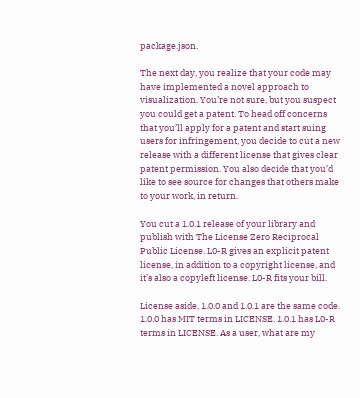package.json.

The next day, you realize that your code may have implemented a novel approach to visualization. You’re not sure, but you suspect you could get a patent. To head off concerns that you’ll apply for a patent and start suing users for infringement, you decide to cut a new release with a different license that gives clear patent permission. You also decide that you’d like to see source for changes that others make to your work, in return.

You cut a 1.0.1 release of your library and publish with The License Zero Reciprocal Public License. L0-R gives an explicit patent license, in addition to a copyright license, and it’s also a copyleft license. L0-R fits your bill.

License aside, 1.0.0 and 1.0.1 are the same code. 1.0.0 has MIT terms in LICENSE. 1.0.1 has L0-R terms in LICENSE. As a user, what are my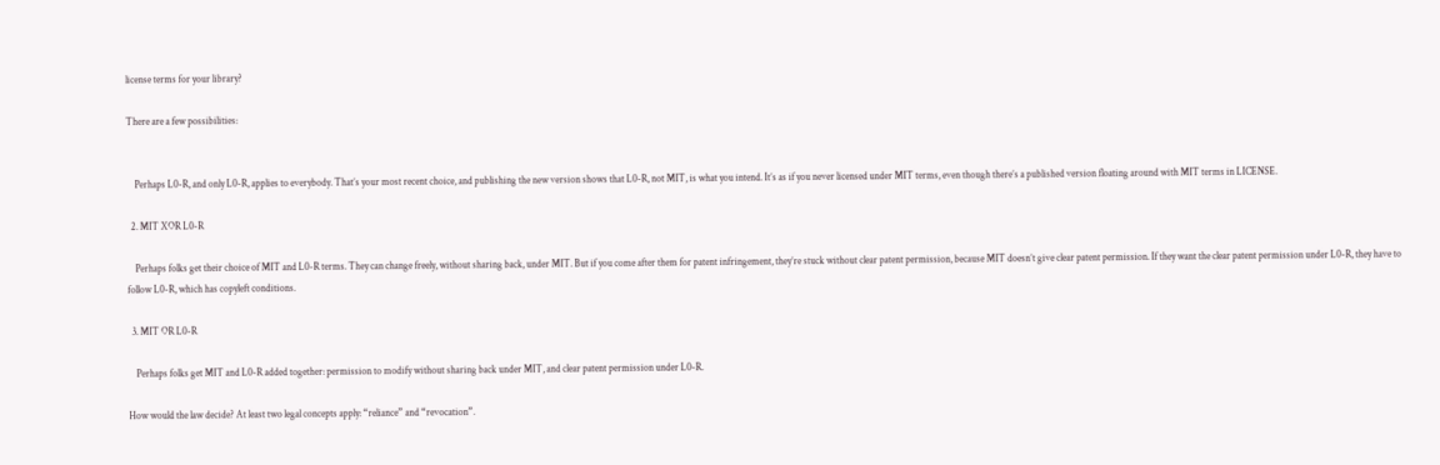license terms for your library?

There are a few possibilities:


    Perhaps L0-R, and only L0-R, applies to everybody. That’s your most recent choice, and publishing the new version shows that L0-R, not MIT, is what you intend. It’s as if you never licensed under MIT terms, even though there’s a published version floating around with MIT terms in LICENSE.

  2. MIT XOR L0-R

    Perhaps folks get their choice of MIT and L0-R terms. They can change freely, without sharing back, under MIT. But if you come after them for patent infringement, they’re stuck without clear patent permission, because MIT doesn’t give clear patent permission. If they want the clear patent permission under L0-R, they have to follow L0-R, which has copyleft conditions.

  3. MIT OR L0-R

    Perhaps folks get MIT and L0-R added together: permission to modify without sharing back under MIT, and clear patent permission under L0-R.

How would the law decide? At least two legal concepts apply: “reliance” and “revocation”.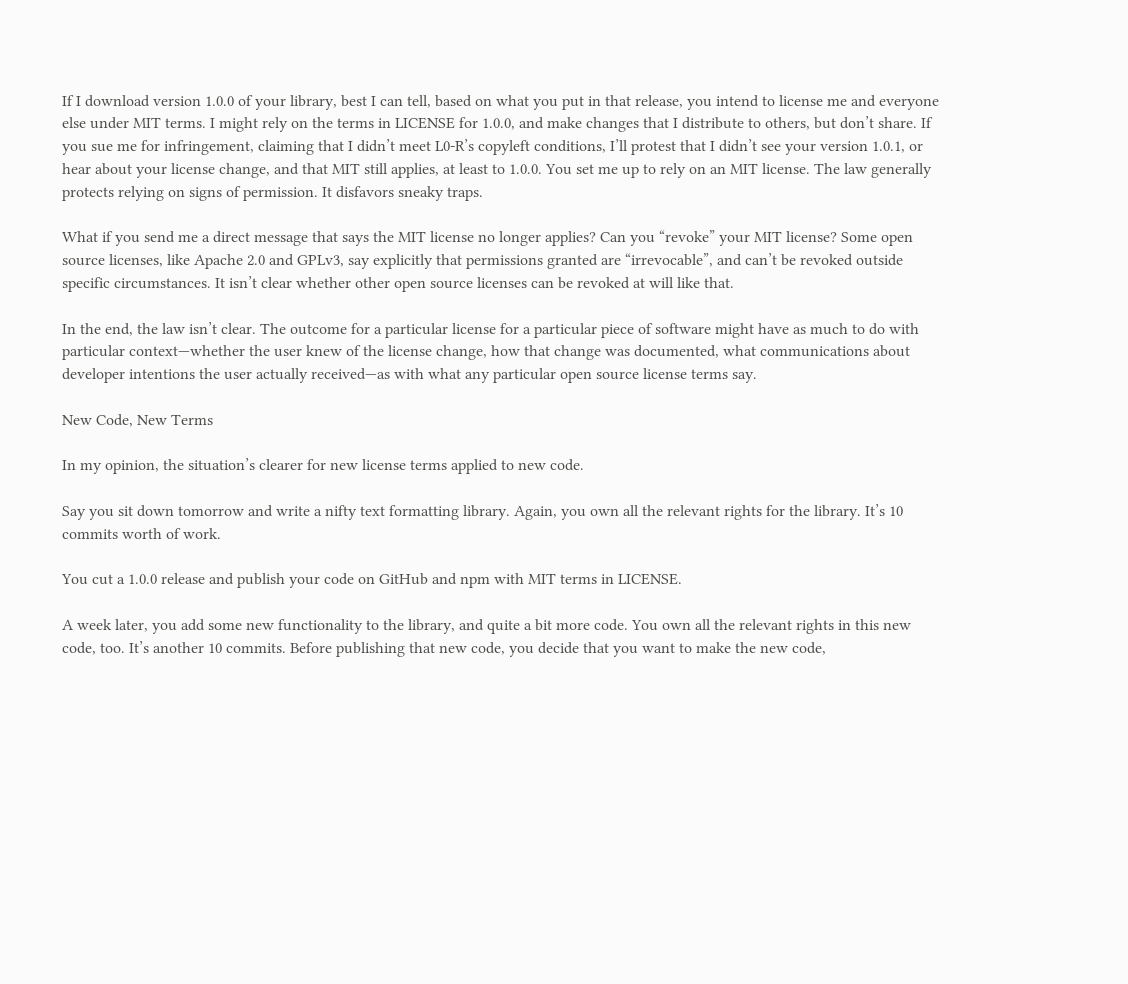If I download version 1.0.0 of your library, best I can tell, based on what you put in that release, you intend to license me and everyone else under MIT terms. I might rely on the terms in LICENSE for 1.0.0, and make changes that I distribute to others, but don’t share. If you sue me for infringement, claiming that I didn’t meet L0-R’s copyleft conditions, I’ll protest that I didn’t see your version 1.0.1, or hear about your license change, and that MIT still applies, at least to 1.0.0. You set me up to rely on an MIT license. The law generally protects relying on signs of permission. It disfavors sneaky traps.

What if you send me a direct message that says the MIT license no longer applies? Can you “revoke” your MIT license? Some open source licenses, like Apache 2.0 and GPLv3, say explicitly that permissions granted are “irrevocable”, and can’t be revoked outside specific circumstances. It isn’t clear whether other open source licenses can be revoked at will like that.

In the end, the law isn’t clear. The outcome for a particular license for a particular piece of software might have as much to do with particular context—whether the user knew of the license change, how that change was documented, what communications about developer intentions the user actually received—as with what any particular open source license terms say.

New Code, New Terms

In my opinion, the situation’s clearer for new license terms applied to new code.

Say you sit down tomorrow and write a nifty text formatting library. Again, you own all the relevant rights for the library. It’s 10 commits worth of work.

You cut a 1.0.0 release and publish your code on GitHub and npm with MIT terms in LICENSE.

A week later, you add some new functionality to the library, and quite a bit more code. You own all the relevant rights in this new code, too. It’s another 10 commits. Before publishing that new code, you decide that you want to make the new code,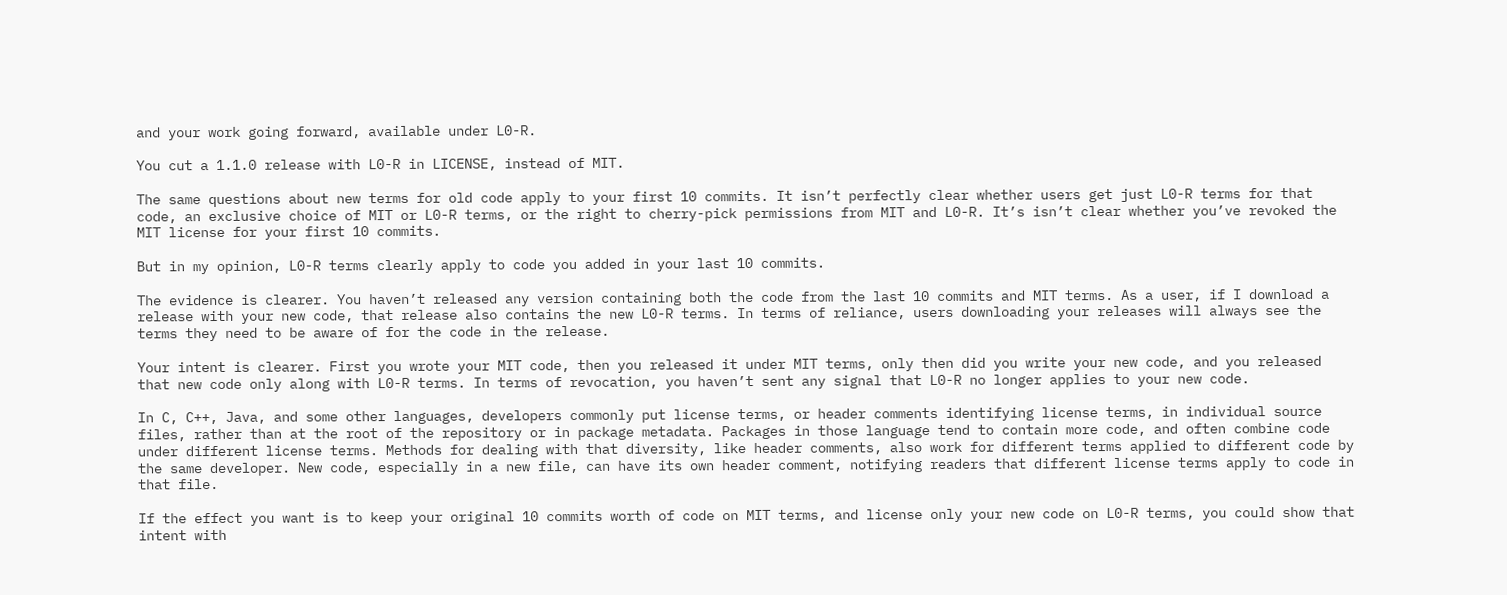and your work going forward, available under L0-R.

You cut a 1.1.0 release with L0-R in LICENSE, instead of MIT.

The same questions about new terms for old code apply to your first 10 commits. It isn’t perfectly clear whether users get just L0-R terms for that code, an exclusive choice of MIT or L0-R terms, or the right to cherry-pick permissions from MIT and L0-R. It’s isn’t clear whether you’ve revoked the MIT license for your first 10 commits.

But in my opinion, L0-R terms clearly apply to code you added in your last 10 commits.

The evidence is clearer. You haven’t released any version containing both the code from the last 10 commits and MIT terms. As a user, if I download a release with your new code, that release also contains the new L0-R terms. In terms of reliance, users downloading your releases will always see the terms they need to be aware of for the code in the release.

Your intent is clearer. First you wrote your MIT code, then you released it under MIT terms, only then did you write your new code, and you released that new code only along with L0-R terms. In terms of revocation, you haven’t sent any signal that L0-R no longer applies to your new code.

In C, C++, Java, and some other languages, developers commonly put license terms, or header comments identifying license terms, in individual source files, rather than at the root of the repository or in package metadata. Packages in those language tend to contain more code, and often combine code under different license terms. Methods for dealing with that diversity, like header comments, also work for different terms applied to different code by the same developer. New code, especially in a new file, can have its own header comment, notifying readers that different license terms apply to code in that file.

If the effect you want is to keep your original 10 commits worth of code on MIT terms, and license only your new code on L0-R terms, you could show that intent with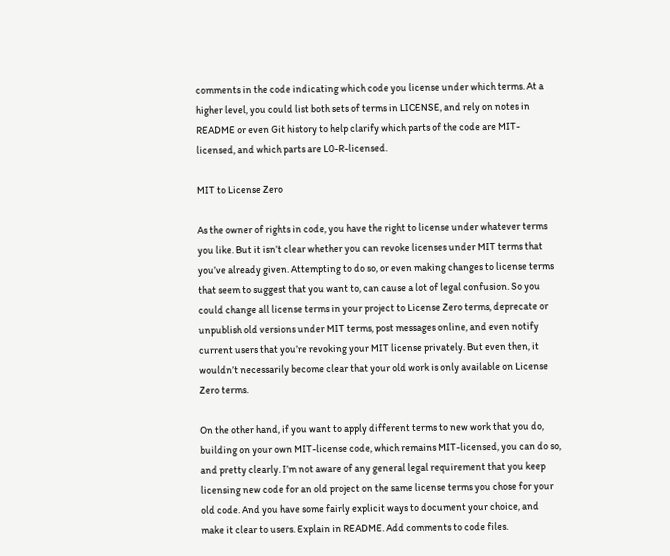comments in the code indicating which code you license under which terms. At a higher level, you could list both sets of terms in LICENSE, and rely on notes in README or even Git history to help clarify which parts of the code are MIT-licensed, and which parts are L0-R-licensed.

MIT to License Zero

As the owner of rights in code, you have the right to license under whatever terms you like. But it isn’t clear whether you can revoke licenses under MIT terms that you’ve already given. Attempting to do so, or even making changes to license terms that seem to suggest that you want to, can cause a lot of legal confusion. So you could change all license terms in your project to License Zero terms, deprecate or unpublish old versions under MIT terms, post messages online, and even notify current users that you’re revoking your MIT license privately. But even then, it wouldn’t necessarily become clear that your old work is only available on License Zero terms.

On the other hand, if you want to apply different terms to new work that you do, building on your own MIT-license code, which remains MIT-licensed, you can do so, and pretty clearly. I’m not aware of any general legal requirement that you keep licensing new code for an old project on the same license terms you chose for your old code. And you have some fairly explicit ways to document your choice, and make it clear to users. Explain in README. Add comments to code files.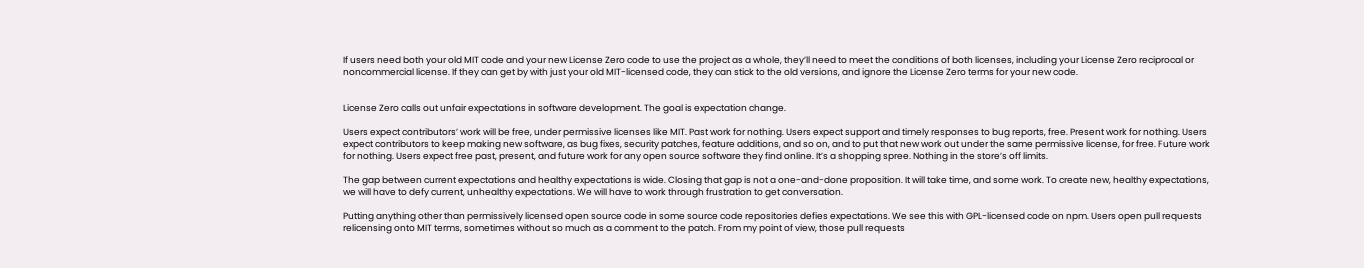If users need both your old MIT code and your new License Zero code to use the project as a whole, they’ll need to meet the conditions of both licenses, including your License Zero reciprocal or noncommercial license. If they can get by with just your old MIT-licensed code, they can stick to the old versions, and ignore the License Zero terms for your new code.


License Zero calls out unfair expectations in software development. The goal is expectation change.

Users expect contributors’ work will be free, under permissive licenses like MIT. Past work for nothing. Users expect support and timely responses to bug reports, free. Present work for nothing. Users expect contributors to keep making new software, as bug fixes, security patches, feature additions, and so on, and to put that new work out under the same permissive license, for free. Future work for nothing. Users expect free past, present, and future work for any open source software they find online. It’s a shopping spree. Nothing in the store’s off limits.

The gap between current expectations and healthy expectations is wide. Closing that gap is not a one-and-done proposition. It will take time, and some work. To create new, healthy expectations, we will have to defy current, unhealthy expectations. We will have to work through frustration to get conversation.

Putting anything other than permissively licensed open source code in some source code repositories defies expectations. We see this with GPL-licensed code on npm. Users open pull requests relicensing onto MIT terms, sometimes without so much as a comment to the patch. From my point of view, those pull requests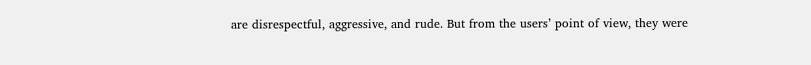are disrespectful, aggressive, and rude. But from the users’ point of view, they were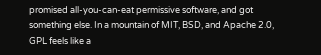promised all-you-can-eat permissive software, and got something else. In a mountain of MIT, BSD, and Apache 2.0, GPL feels like a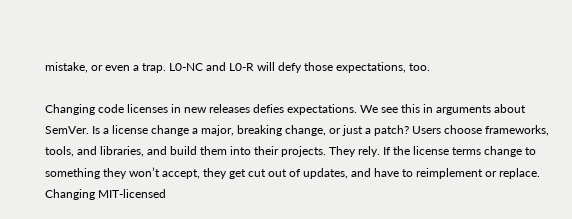mistake, or even a trap. L0-NC and L0-R will defy those expectations, too.

Changing code licenses in new releases defies expectations. We see this in arguments about SemVer. Is a license change a major, breaking change, or just a patch? Users choose frameworks, tools, and libraries, and build them into their projects. They rely. If the license terms change to something they won’t accept, they get cut out of updates, and have to reimplement or replace. Changing MIT-licensed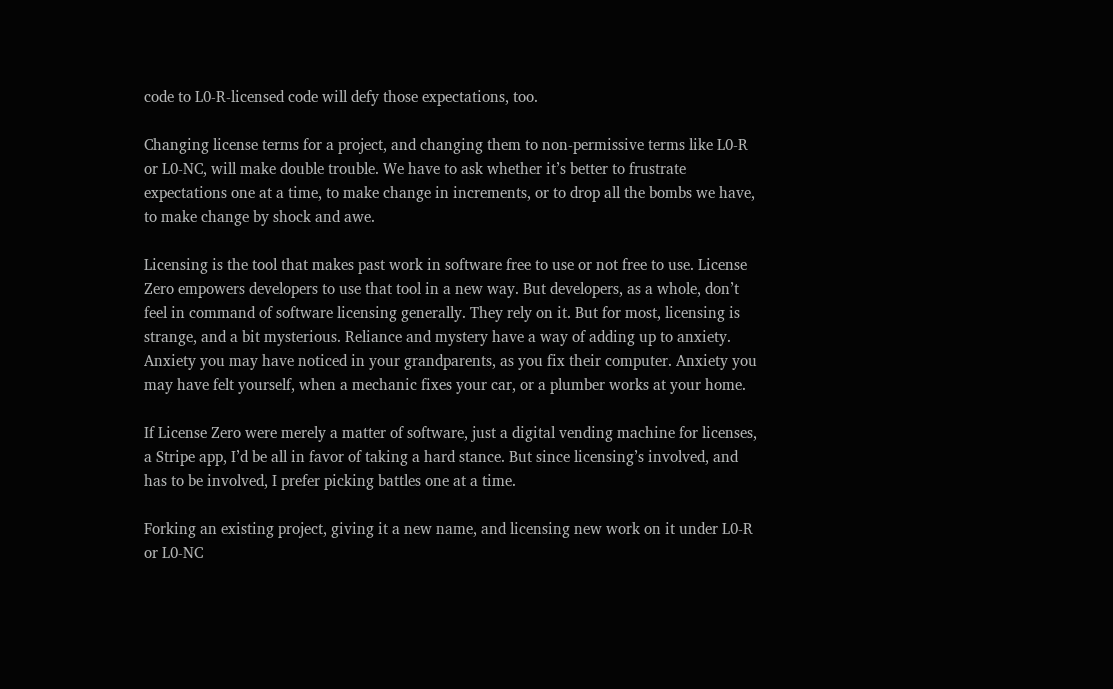code to L0-R-licensed code will defy those expectations, too.

Changing license terms for a project, and changing them to non-permissive terms like L0-R or L0-NC, will make double trouble. We have to ask whether it’s better to frustrate expectations one at a time, to make change in increments, or to drop all the bombs we have, to make change by shock and awe.

Licensing is the tool that makes past work in software free to use or not free to use. License Zero empowers developers to use that tool in a new way. But developers, as a whole, don’t feel in command of software licensing generally. They rely on it. But for most, licensing is strange, and a bit mysterious. Reliance and mystery have a way of adding up to anxiety. Anxiety you may have noticed in your grandparents, as you fix their computer. Anxiety you may have felt yourself, when a mechanic fixes your car, or a plumber works at your home.

If License Zero were merely a matter of software, just a digital vending machine for licenses, a Stripe app, I’d be all in favor of taking a hard stance. But since licensing’s involved, and has to be involved, I prefer picking battles one at a time.

Forking an existing project, giving it a new name, and licensing new work on it under L0-R or L0-NC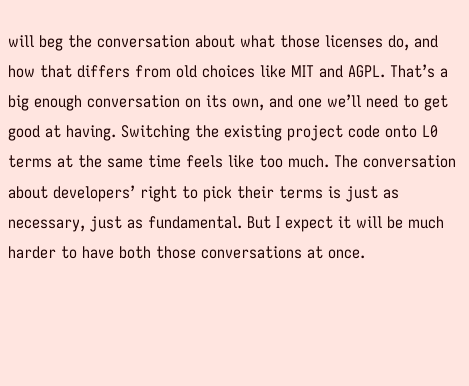will beg the conversation about what those licenses do, and how that differs from old choices like MIT and AGPL. That’s a big enough conversation on its own, and one we’ll need to get good at having. Switching the existing project code onto L0 terms at the same time feels like too much. The conversation about developers’ right to pick their terms is just as necessary, just as fundamental. But I expect it will be much harder to have both those conversations at once.